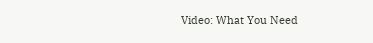Video: What You Need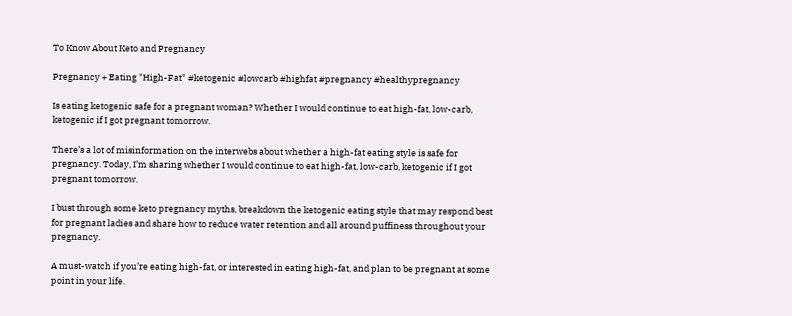To Know About Keto and Pregnancy

Pregnancy + Eating "High-Fat" #ketogenic #lowcarb #highfat #pregnancy #healthypregnancy

Is eating ketogenic safe for a pregnant woman? Whether I would continue to eat high-fat, low-carb, ketogenic if I got pregnant tomorrow.

There’s a lot of misinformation on the interwebs about whether a high-fat eating style is safe for pregnancy. Today, I’m sharing whether I would continue to eat high-fat, low-carb, ketogenic if I got pregnant tomorrow.

I bust through some keto pregnancy myths, breakdown the ketogenic eating style that may respond best for pregnant ladies and share how to reduce water retention and all around puffiness throughout your pregnancy.

A must-watch if you’re eating high-fat, or interested in eating high-fat, and plan to be pregnant at some point in your life.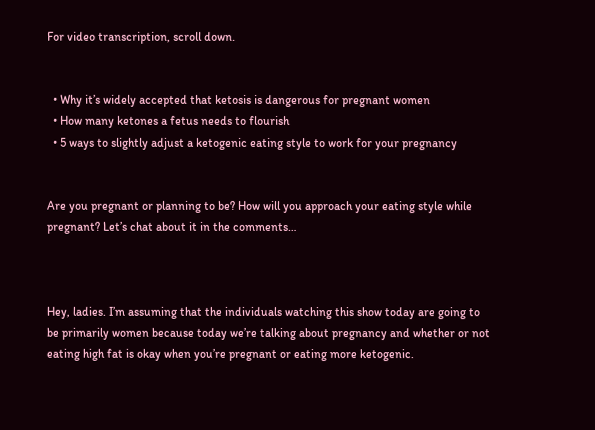For video transcription, scroll down.


  • Why it’s widely accepted that ketosis is dangerous for pregnant women
  • How many ketones a fetus needs to flourish
  • 5 ways to slightly adjust a ketogenic eating style to work for your pregnancy


Are you pregnant or planning to be? How will you approach your eating style while pregnant? Let’s chat about it in the comments…



Hey, ladies. I’m assuming that the individuals watching this show today are going to be primarily women because today we’re talking about pregnancy and whether or not eating high fat is okay when you’re pregnant or eating more ketogenic.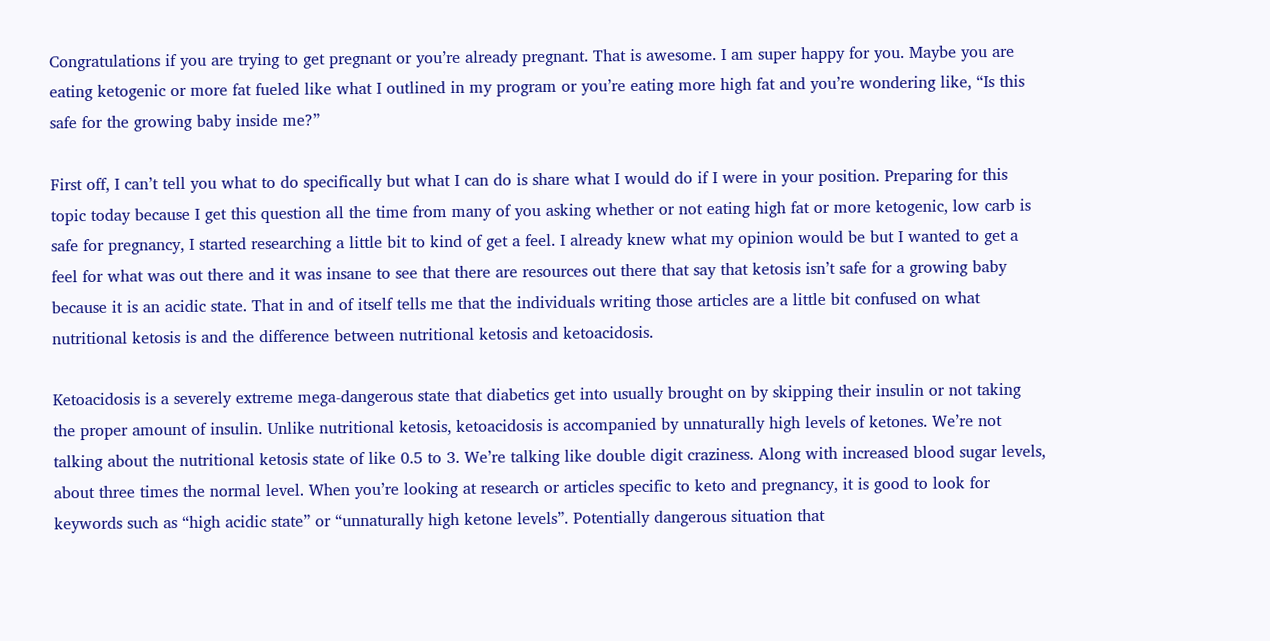Congratulations if you are trying to get pregnant or you’re already pregnant. That is awesome. I am super happy for you. Maybe you are eating ketogenic or more fat fueled like what I outlined in my program or you’re eating more high fat and you’re wondering like, “Is this safe for the growing baby inside me?”

First off, I can’t tell you what to do specifically but what I can do is share what I would do if I were in your position. Preparing for this topic today because I get this question all the time from many of you asking whether or not eating high fat or more ketogenic, low carb is safe for pregnancy, I started researching a little bit to kind of get a feel. I already knew what my opinion would be but I wanted to get a feel for what was out there and it was insane to see that there are resources out there that say that ketosis isn’t safe for a growing baby because it is an acidic state. That in and of itself tells me that the individuals writing those articles are a little bit confused on what nutritional ketosis is and the difference between nutritional ketosis and ketoacidosis.

Ketoacidosis is a severely extreme mega-dangerous state that diabetics get into usually brought on by skipping their insulin or not taking the proper amount of insulin. Unlike nutritional ketosis, ketoacidosis is accompanied by unnaturally high levels of ketones. We’re not talking about the nutritional ketosis state of like 0.5 to 3. We’re talking like double digit craziness. Along with increased blood sugar levels, about three times the normal level. When you’re looking at research or articles specific to keto and pregnancy, it is good to look for keywords such as “high acidic state” or “unnaturally high ketone levels”. Potentially dangerous situation that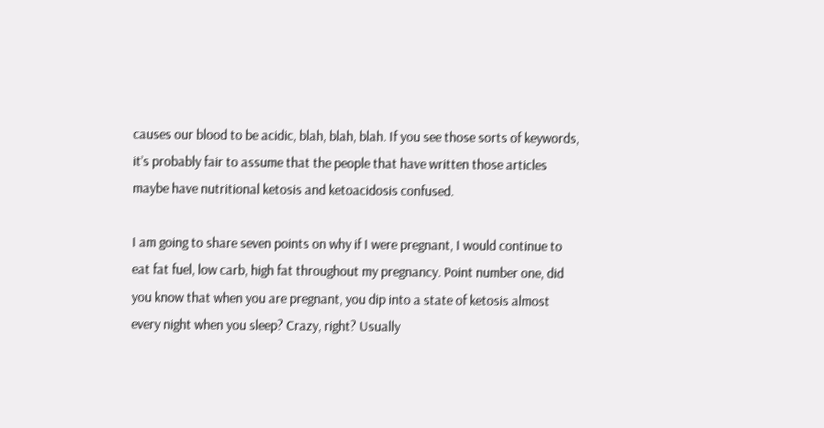causes our blood to be acidic, blah, blah, blah. If you see those sorts of keywords, it’s probably fair to assume that the people that have written those articles maybe have nutritional ketosis and ketoacidosis confused.

I am going to share seven points on why if I were pregnant, I would continue to eat fat fuel, low carb, high fat throughout my pregnancy. Point number one, did you know that when you are pregnant, you dip into a state of ketosis almost every night when you sleep? Crazy, right? Usually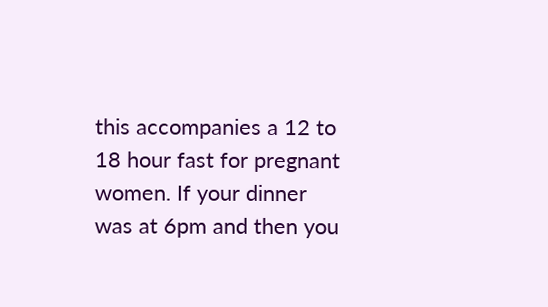this accompanies a 12 to 18 hour fast for pregnant women. If your dinner was at 6pm and then you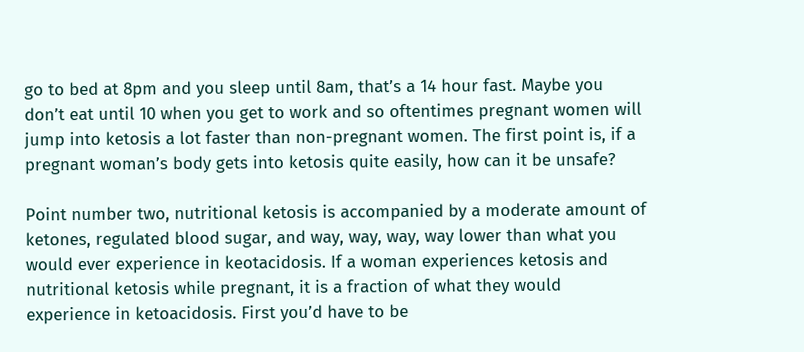go to bed at 8pm and you sleep until 8am, that’s a 14 hour fast. Maybe you don’t eat until 10 when you get to work and so oftentimes pregnant women will jump into ketosis a lot faster than non-pregnant women. The first point is, if a pregnant woman’s body gets into ketosis quite easily, how can it be unsafe?

Point number two, nutritional ketosis is accompanied by a moderate amount of ketones, regulated blood sugar, and way, way, way, way lower than what you would ever experience in keotacidosis. If a woman experiences ketosis and nutritional ketosis while pregnant, it is a fraction of what they would experience in ketoacidosis. First you’d have to be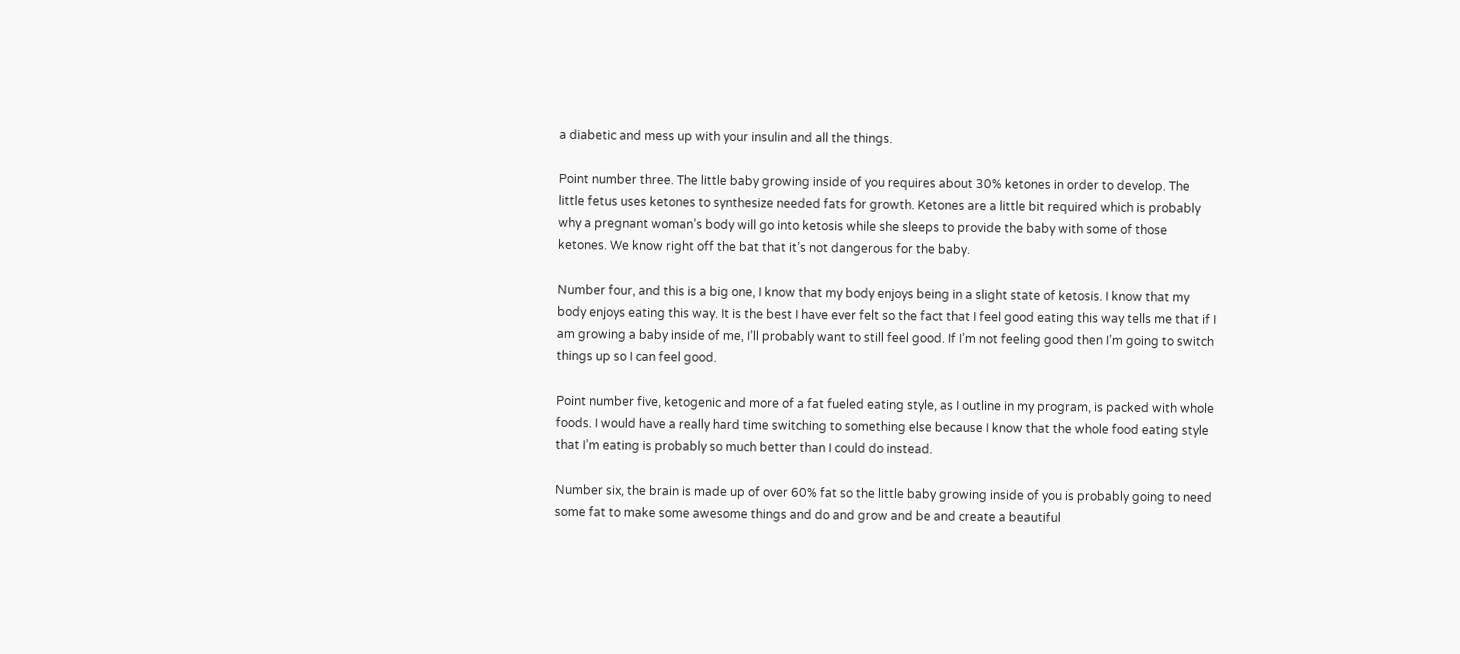a diabetic and mess up with your insulin and all the things.

Point number three. The little baby growing inside of you requires about 30% ketones in order to develop. The little fetus uses ketones to synthesize needed fats for growth. Ketones are a little bit required which is probably why a pregnant woman’s body will go into ketosis while she sleeps to provide the baby with some of those ketones. We know right off the bat that it’s not dangerous for the baby.

Number four, and this is a big one, I know that my body enjoys being in a slight state of ketosis. I know that my body enjoys eating this way. It is the best I have ever felt so the fact that I feel good eating this way tells me that if I am growing a baby inside of me, I’ll probably want to still feel good. If I’m not feeling good then I’m going to switch things up so I can feel good.

Point number five, ketogenic and more of a fat fueled eating style, as I outline in my program, is packed with whole foods. I would have a really hard time switching to something else because I know that the whole food eating style that I’m eating is probably so much better than I could do instead.

Number six, the brain is made up of over 60% fat so the little baby growing inside of you is probably going to need some fat to make some awesome things and do and grow and be and create a beautiful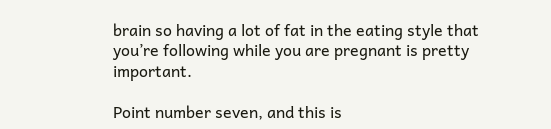brain so having a lot of fat in the eating style that you’re following while you are pregnant is pretty important.

Point number seven, and this is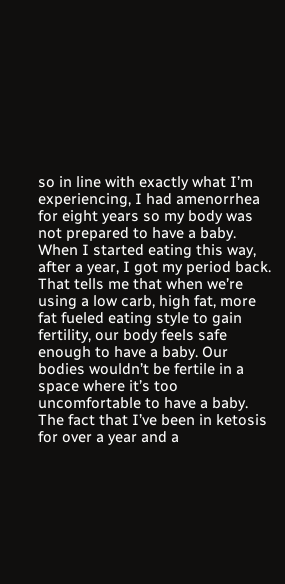so in line with exactly what I’m experiencing, I had amenorrhea for eight years so my body was not prepared to have a baby. When I started eating this way, after a year, I got my period back. That tells me that when we’re using a low carb, high fat, more fat fueled eating style to gain fertility, our body feels safe enough to have a baby. Our bodies wouldn’t be fertile in a space where it’s too uncomfortable to have a baby. The fact that I’ve been in ketosis for over a year and a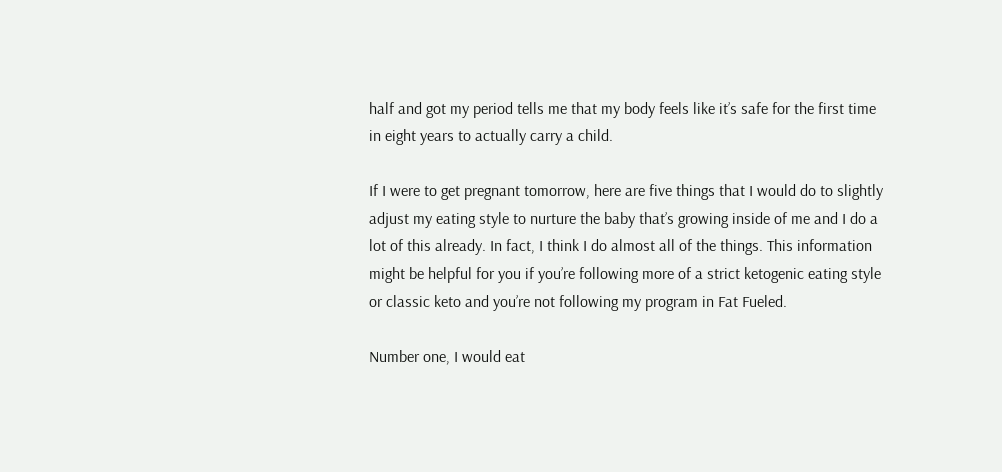half and got my period tells me that my body feels like it’s safe for the first time in eight years to actually carry a child.

If I were to get pregnant tomorrow, here are five things that I would do to slightly adjust my eating style to nurture the baby that’s growing inside of me and I do a lot of this already. In fact, I think I do almost all of the things. This information might be helpful for you if you’re following more of a strict ketogenic eating style or classic keto and you’re not following my program in Fat Fueled.

Number one, I would eat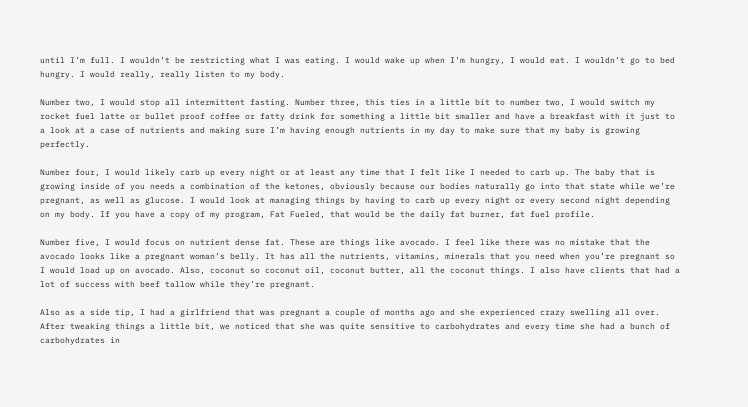until I’m full. I wouldn’t be restricting what I was eating. I would wake up when I’m hungry, I would eat. I wouldn’t go to bed hungry. I would really, really listen to my body.

Number two, I would stop all intermittent fasting. Number three, this ties in a little bit to number two, I would switch my rocket fuel latte or bullet proof coffee or fatty drink for something a little bit smaller and have a breakfast with it just to a look at a case of nutrients and making sure I’m having enough nutrients in my day to make sure that my baby is growing perfectly.

Number four, I would likely carb up every night or at least any time that I felt like I needed to carb up. The baby that is growing inside of you needs a combination of the ketones, obviously because our bodies naturally go into that state while we’re pregnant, as well as glucose. I would look at managing things by having to carb up every night or every second night depending on my body. If you have a copy of my program, Fat Fueled, that would be the daily fat burner, fat fuel profile.

Number five, I would focus on nutrient dense fat. These are things like avocado. I feel like there was no mistake that the avocado looks like a pregnant woman’s belly. It has all the nutrients, vitamins, minerals that you need when you’re pregnant so I would load up on avocado. Also, coconut so coconut oil, coconut butter, all the coconut things. I also have clients that had a lot of success with beef tallow while they’re pregnant.

Also as a side tip, I had a girlfriend that was pregnant a couple of months ago and she experienced crazy swelling all over. After tweaking things a little bit, we noticed that she was quite sensitive to carbohydrates and every time she had a bunch of carbohydrates in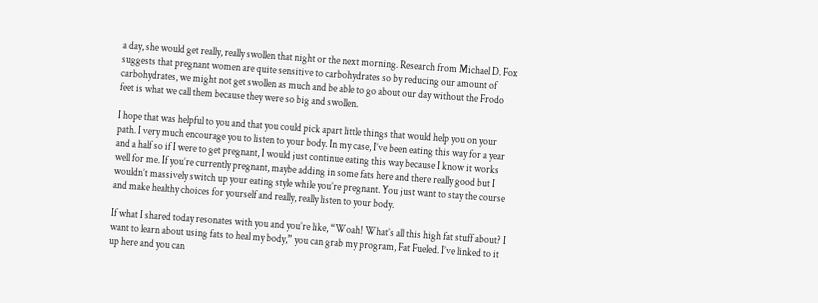a day, she would get really, really swollen that night or the next morning. Research from Michael D. Fox suggests that pregnant women are quite sensitive to carbohydrates so by reducing our amount of carbohydrates, we might not get swollen as much and be able to go about our day without the Frodo feet is what we call them because they were so big and swollen.

I hope that was helpful to you and that you could pick apart little things that would help you on your path. I very much encourage you to listen to your body. In my case, I’ve been eating this way for a year and a half so if I were to get pregnant, I would just continue eating this way because I know it works well for me. If you’re currently pregnant, maybe adding in some fats here and there really good but I wouldn’t massively switch up your eating style while you’re pregnant. You just want to stay the course and make healthy choices for yourself and really, really listen to your body.

If what I shared today resonates with you and you’re like, “Woah! What’s all this high fat stuff about? I want to learn about using fats to heal my body,” you can grab my program, Fat Fueled. I’ve linked to it up here and you can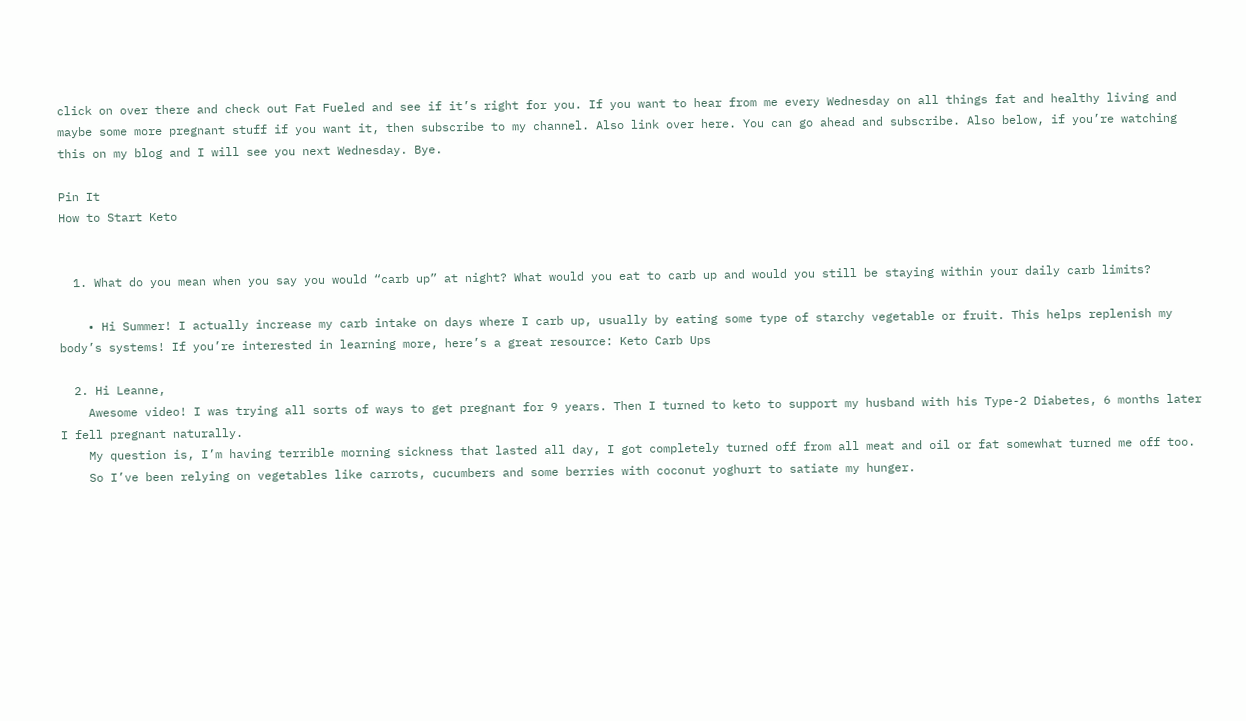click on over there and check out Fat Fueled and see if it’s right for you. If you want to hear from me every Wednesday on all things fat and healthy living and maybe some more pregnant stuff if you want it, then subscribe to my channel. Also link over here. You can go ahead and subscribe. Also below, if you’re watching this on my blog and I will see you next Wednesday. Bye.

Pin It
How to Start Keto


  1. What do you mean when you say you would “carb up” at night? What would you eat to carb up and would you still be staying within your daily carb limits?

    • Hi Summer! I actually increase my carb intake on days where I carb up, usually by eating some type of starchy vegetable or fruit. This helps replenish my body’s systems! If you’re interested in learning more, here’s a great resource: Keto Carb Ups

  2. Hi Leanne,
    Awesome video! I was trying all sorts of ways to get pregnant for 9 years. Then I turned to keto to support my husband with his Type-2 Diabetes, 6 months later I fell pregnant naturally.
    My question is, I’m having terrible morning sickness that lasted all day, I got completely turned off from all meat and oil or fat somewhat turned me off too.
    So I’ve been relying on vegetables like carrots, cucumbers and some berries with coconut yoghurt to satiate my hunger.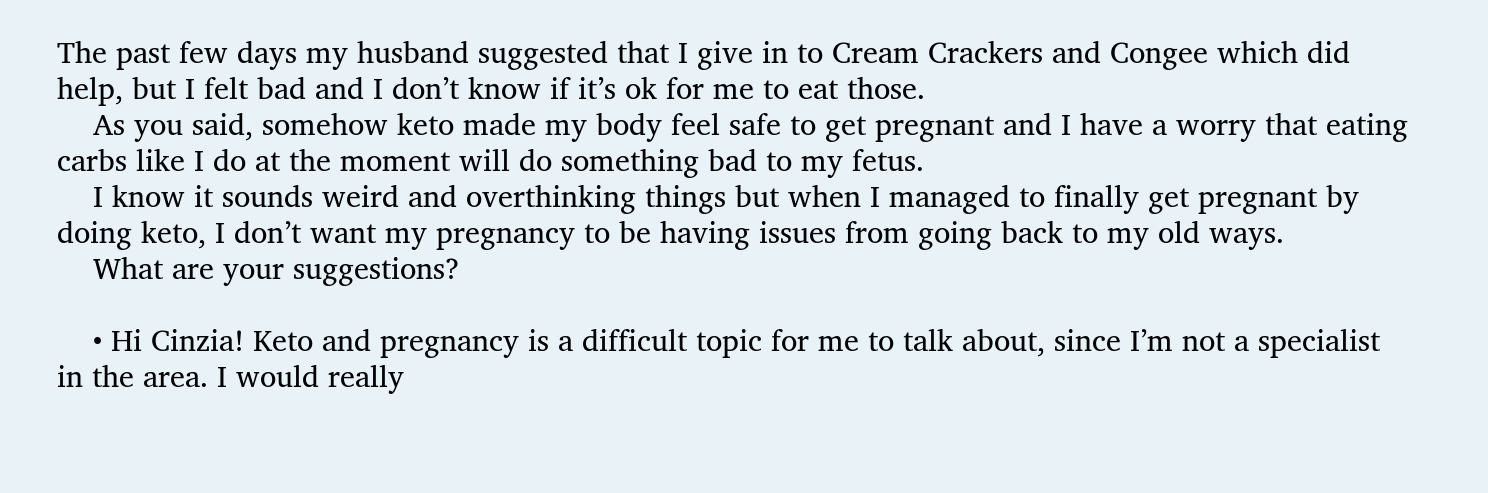The past few days my husband suggested that I give in to Cream Crackers and Congee which did help, but I felt bad and I don’t know if it’s ok for me to eat those.
    As you said, somehow keto made my body feel safe to get pregnant and I have a worry that eating carbs like I do at the moment will do something bad to my fetus.
    I know it sounds weird and overthinking things but when I managed to finally get pregnant by doing keto, I don’t want my pregnancy to be having issues from going back to my old ways.
    What are your suggestions?

    • Hi Cinzia! Keto and pregnancy is a difficult topic for me to talk about, since I’m not a specialist in the area. I would really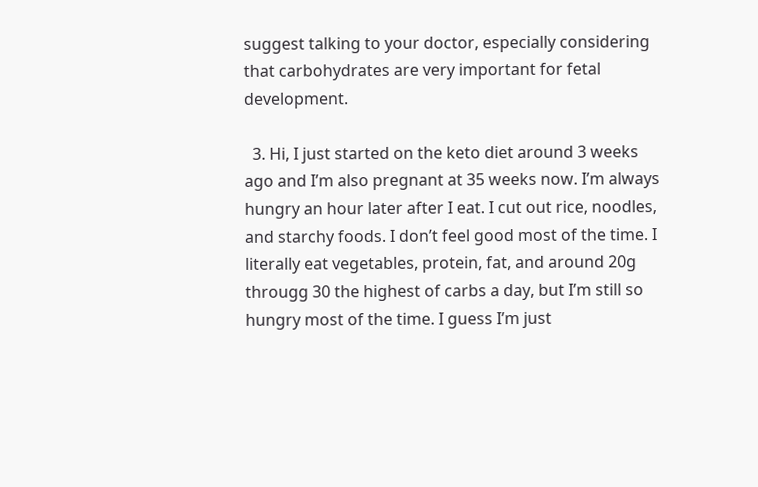suggest talking to your doctor, especially considering that carbohydrates are very important for fetal development.

  3. Hi, I just started on the keto diet around 3 weeks ago and I’m also pregnant at 35 weeks now. I’m always hungry an hour later after I eat. I cut out rice, noodles, and starchy foods. I don’t feel good most of the time. I literally eat vegetables, protein, fat, and around 20g througg 30 the highest of carbs a day, but I’m still so hungry most of the time. I guess I’m just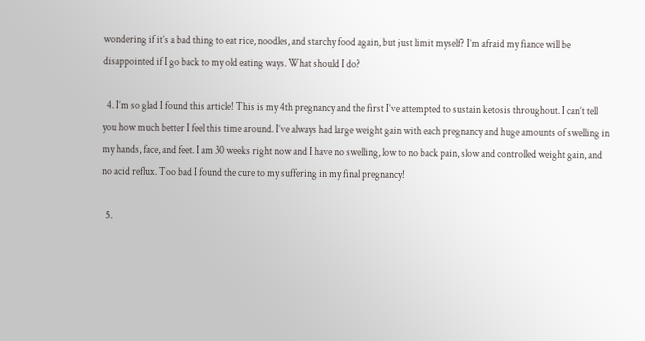wondering if it’s a bad thing to eat rice, noodles, and starchy food again, but just limit myself? I’m afraid my fiance will be disappointed if I go back to my old eating ways. What should I do?

  4. I’m so glad I found this article! This is my 4th pregnancy and the first I’ve attempted to sustain ketosis throughout. I can’t tell you how much better I feel this time around. I’ve always had large weight gain with each pregnancy and huge amounts of swelling in my hands, face, and feet. I am 30 weeks right now and I have no swelling, low to no back pain, slow and controlled weight gain, and no acid reflux. Too bad I found the cure to my suffering in my final pregnancy!

  5.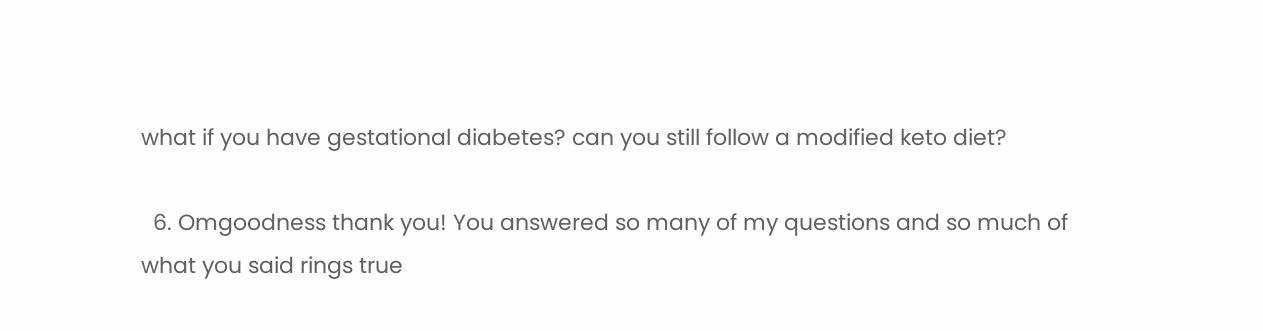what if you have gestational diabetes? can you still follow a modified keto diet?

  6. Omgoodness thank you! You answered so many of my questions and so much of what you said rings true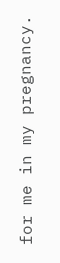for me in my pregnancy.